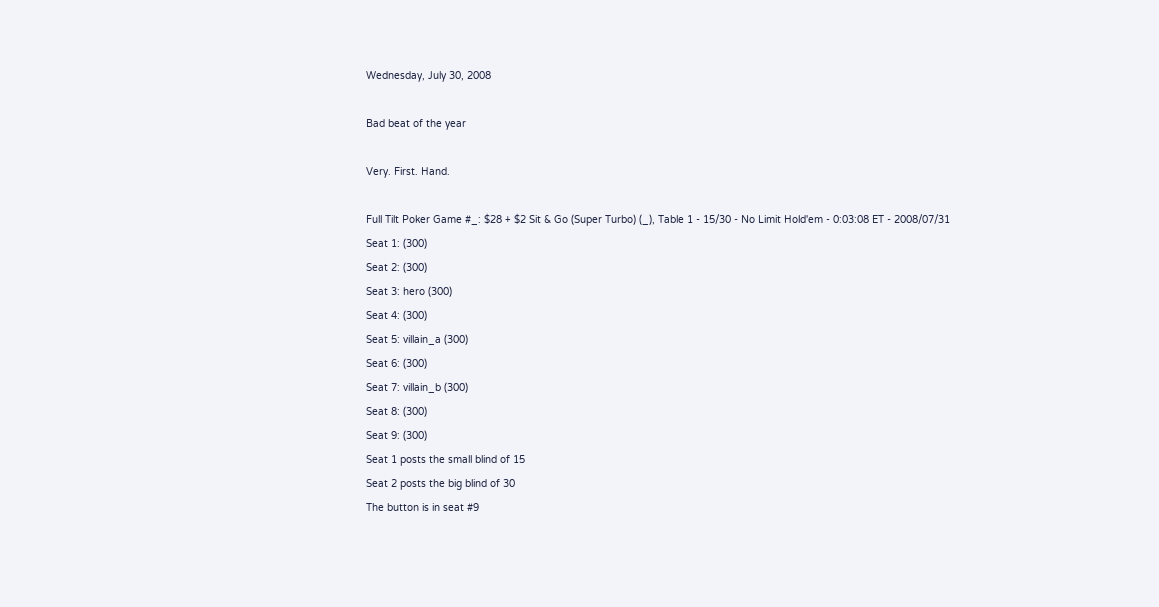Wednesday, July 30, 2008

Bad beat of the year

Very. First. Hand.

Full Tilt Poker Game #_: $28 + $2 Sit & Go (Super Turbo) (_), Table 1 - 15/30 - No Limit Hold'em - 0:03:08 ET - 2008/07/31
Seat 1: (300)
Seat 2: (300)
Seat 3: hero (300)
Seat 4: (300)
Seat 5: villain_a (300)
Seat 6: (300)
Seat 7: villain_b (300)
Seat 8: (300)
Seat 9: (300)
Seat 1 posts the small blind of 15
Seat 2 posts the big blind of 30
The button is in seat #9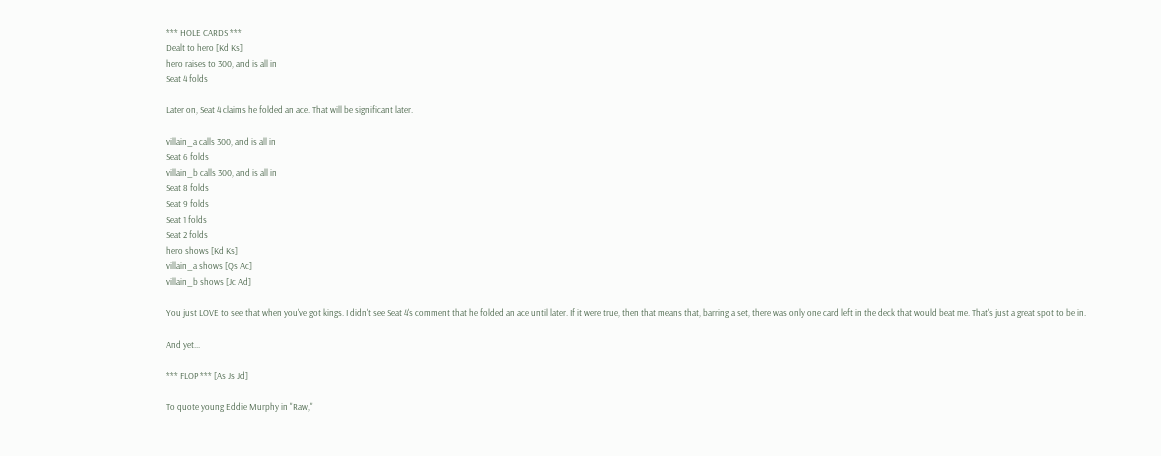*** HOLE CARDS ***
Dealt to hero [Kd Ks]
hero raises to 300, and is all in
Seat 4 folds

Later on, Seat 4 claims he folded an ace. That will be significant later.

villain_a calls 300, and is all in
Seat 6 folds
villain_b calls 300, and is all in
Seat 8 folds
Seat 9 folds
Seat 1 folds
Seat 2 folds
hero shows [Kd Ks]
villain_a shows [Qs Ac]
villain_b shows [Jc Ad]

You just LOVE to see that when you've got kings. I didn't see Seat 4's comment that he folded an ace until later. If it were true, then that means that, barring a set, there was only one card left in the deck that would beat me. That's just a great spot to be in.

And yet...

*** FLOP *** [As Js Jd]

To quote young Eddie Murphy in "Raw,"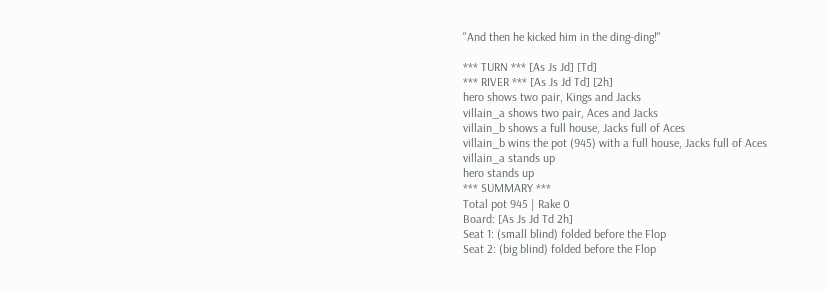"And then he kicked him in the ding-ding!"

*** TURN *** [As Js Jd] [Td]
*** RIVER *** [As Js Jd Td] [2h]
hero shows two pair, Kings and Jacks
villain_a shows two pair, Aces and Jacks
villain_b shows a full house, Jacks full of Aces
villain_b wins the pot (945) with a full house, Jacks full of Aces
villain_a stands up
hero stands up
*** SUMMARY ***
Total pot 945 | Rake 0
Board: [As Js Jd Td 2h]
Seat 1: (small blind) folded before the Flop
Seat 2: (big blind) folded before the Flop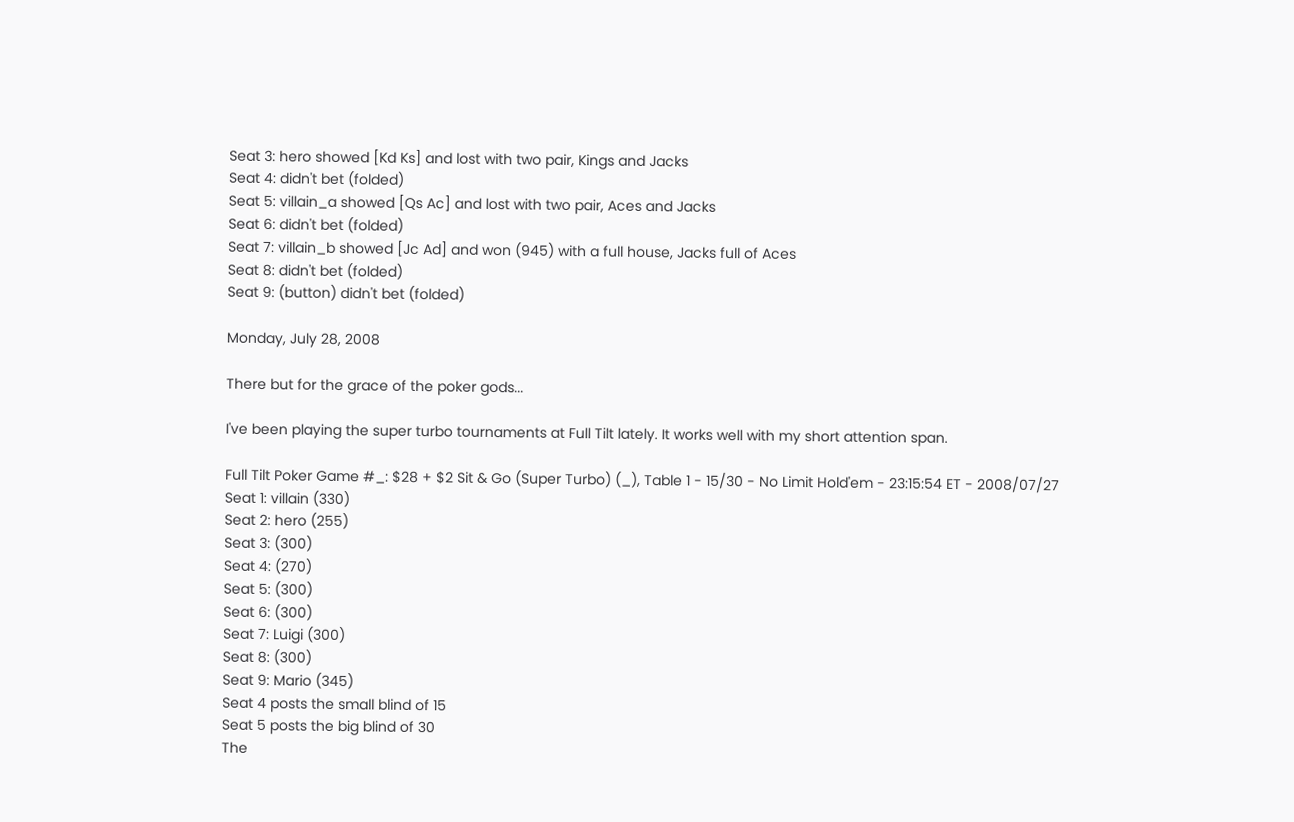Seat 3: hero showed [Kd Ks] and lost with two pair, Kings and Jacks
Seat 4: didn't bet (folded)
Seat 5: villain_a showed [Qs Ac] and lost with two pair, Aces and Jacks
Seat 6: didn't bet (folded)
Seat 7: villain_b showed [Jc Ad] and won (945) with a full house, Jacks full of Aces
Seat 8: didn't bet (folded)
Seat 9: (button) didn't bet (folded)

Monday, July 28, 2008

There but for the grace of the poker gods...

I've been playing the super turbo tournaments at Full Tilt lately. It works well with my short attention span.

Full Tilt Poker Game #_: $28 + $2 Sit & Go (Super Turbo) (_), Table 1 - 15/30 - No Limit Hold'em - 23:15:54 ET - 2008/07/27
Seat 1: villain (330)
Seat 2: hero (255)
Seat 3: (300)
Seat 4: (270)
Seat 5: (300)
Seat 6: (300)
Seat 7: Luigi (300)
Seat 8: (300)
Seat 9: Mario (345)
Seat 4 posts the small blind of 15
Seat 5 posts the big blind of 30
The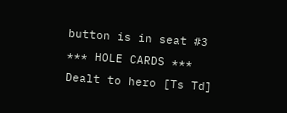button is in seat #3
*** HOLE CARDS ***
Dealt to hero [Ts Td]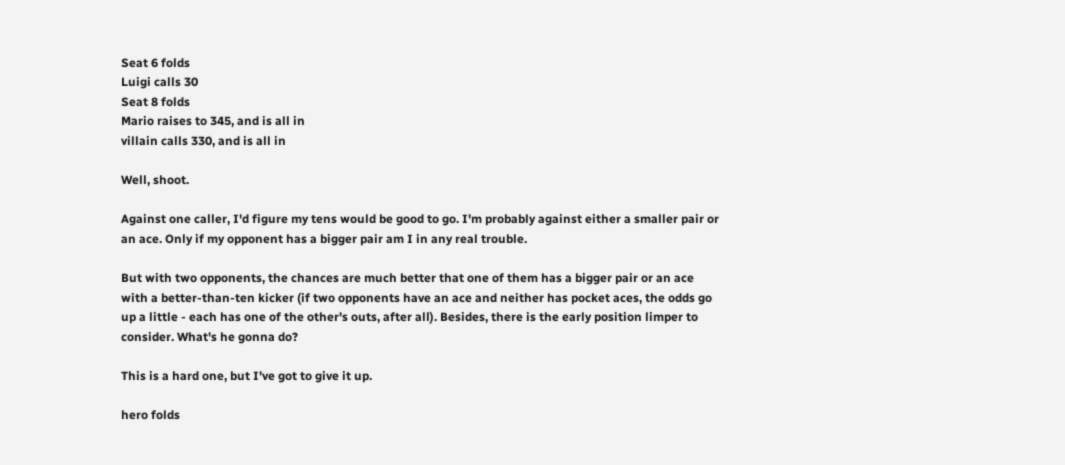Seat 6 folds
Luigi calls 30
Seat 8 folds
Mario raises to 345, and is all in
villain calls 330, and is all in

Well, shoot.

Against one caller, I'd figure my tens would be good to go. I'm probably against either a smaller pair or an ace. Only if my opponent has a bigger pair am I in any real trouble.

But with two opponents, the chances are much better that one of them has a bigger pair or an ace with a better-than-ten kicker (if two opponents have an ace and neither has pocket aces, the odds go up a little - each has one of the other's outs, after all). Besides, there is the early position limper to consider. What's he gonna do?

This is a hard one, but I've got to give it up.

hero folds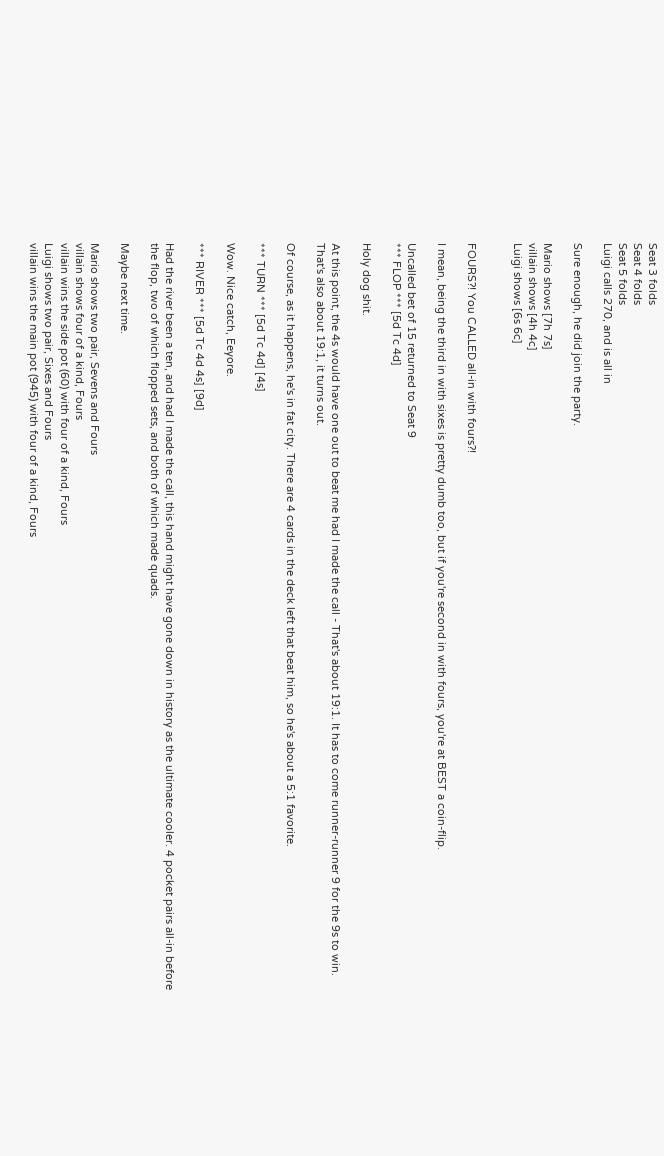Seat 3 folds
Seat 4 folds
Seat 5 folds
Luigi calls 270, and is all in

Sure enough, he did join the party.

Mario shows [7h 7s]
villain shows [4h 4c]
Luigi shows [6s 6c]


FOURS?! You CALLED all-in with fours?!

I mean, being the third in with sixes is pretty dumb too, but if you're second in with fours, you're at BEST a coin-flip.

Uncalled bet of 15 returned to Seat 9
*** FLOP *** [5d Tc 4d]

Holy dog shit.

At this point, the 4s would have one out to beat me had I made the call - That's about 19:1. It has to come runner-runner 9 for the 9s to win. That's also about 19:1, it turns out.

Of course, as it happens, he's in fat city. There are 4 cards in the deck left that beat him, so he's about a 5:1 favorite.

*** TURN *** [5d Tc 4d] [4s]

Wow. Nice catch, Eeyore.

*** RIVER *** [5d Tc 4d 4s] [9d]

Had the river been a ten, and had I made the call, this hand might have gone down in history as the ultimate cooler. 4 pocket pairs all-in before the flop, two of which flopped sets, and both of which made quads.

Maybe next time.

Mario shows two pair, Sevens and Fours
villain shows four of a kind, Fours
villain wins the side pot (60) with four of a kind, Fours
Luigi shows two pair, Sixes and Fours
villain wins the main pot (945) with four of a kind, Fours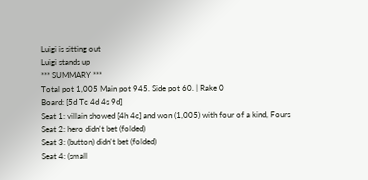Luigi is sitting out
Luigi stands up
*** SUMMARY ***
Total pot 1,005 Main pot 945. Side pot 60. | Rake 0
Board: [5d Tc 4d 4s 9d]
Seat 1: villain showed [4h 4c] and won (1,005) with four of a kind, Fours
Seat 2: hero didn't bet (folded)
Seat 3: (button) didn't bet (folded)
Seat 4: (small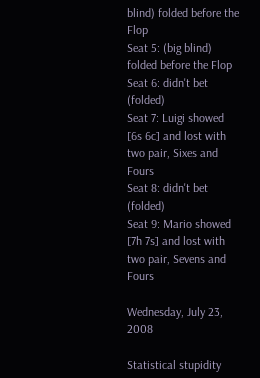blind) folded before the Flop
Seat 5: (big blind) folded before the Flop
Seat 6: didn't bet (folded)
Seat 7: Luigi showed [6s 6c] and lost with two pair, Sixes and Fours
Seat 8: didn't bet (folded)
Seat 9: Mario showed [7h 7s] and lost with two pair, Sevens and Fours

Wednesday, July 23, 2008

Statistical stupidity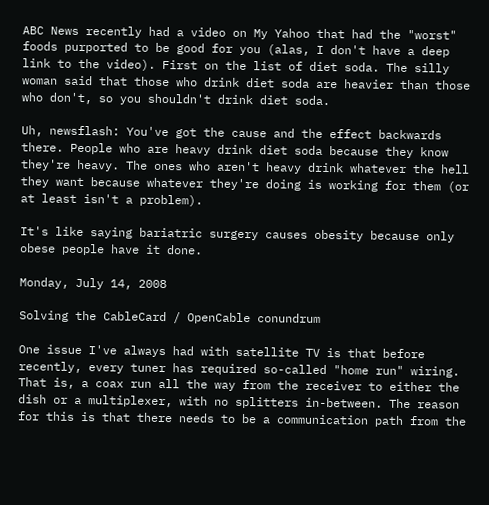ABC News recently had a video on My Yahoo that had the "worst" foods purported to be good for you (alas, I don't have a deep link to the video). First on the list of diet soda. The silly woman said that those who drink diet soda are heavier than those who don't, so you shouldn't drink diet soda.

Uh, newsflash: You've got the cause and the effect backwards there. People who are heavy drink diet soda because they know they're heavy. The ones who aren't heavy drink whatever the hell they want because whatever they're doing is working for them (or at least isn't a problem).

It's like saying bariatric surgery causes obesity because only obese people have it done.

Monday, July 14, 2008

Solving the CableCard / OpenCable conundrum

One issue I've always had with satellite TV is that before recently, every tuner has required so-called "home run" wiring. That is, a coax run all the way from the receiver to either the dish or a multiplexer, with no splitters in-between. The reason for this is that there needs to be a communication path from the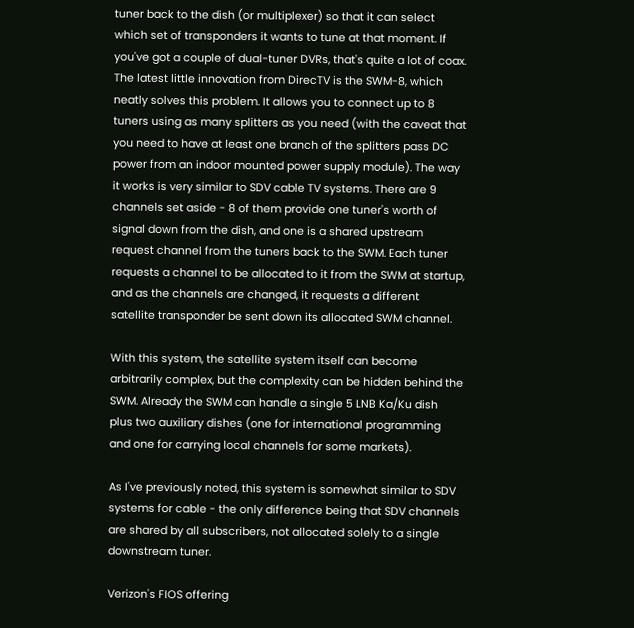tuner back to the dish (or multiplexer) so that it can select which set of transponders it wants to tune at that moment. If you've got a couple of dual-tuner DVRs, that's quite a lot of coax. The latest little innovation from DirecTV is the SWM-8, which neatly solves this problem. It allows you to connect up to 8 tuners using as many splitters as you need (with the caveat that you need to have at least one branch of the splitters pass DC power from an indoor mounted power supply module). The way it works is very similar to SDV cable TV systems. There are 9 channels set aside - 8 of them provide one tuner's worth of signal down from the dish, and one is a shared upstream request channel from the tuners back to the SWM. Each tuner requests a channel to be allocated to it from the SWM at startup, and as the channels are changed, it requests a different satellite transponder be sent down its allocated SWM channel.

With this system, the satellite system itself can become arbitrarily complex, but the complexity can be hidden behind the SWM. Already the SWM can handle a single 5 LNB Ka/Ku dish plus two auxiliary dishes (one for international programming and one for carrying local channels for some markets).

As I've previously noted, this system is somewhat similar to SDV systems for cable - the only difference being that SDV channels are shared by all subscribers, not allocated solely to a single downstream tuner.

Verizon's FIOS offering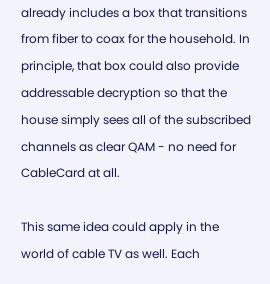already includes a box that transitions from fiber to coax for the household. In principle, that box could also provide addressable decryption so that the house simply sees all of the subscribed channels as clear QAM - no need for CableCard at all.

This same idea could apply in the world of cable TV as well. Each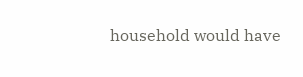household would have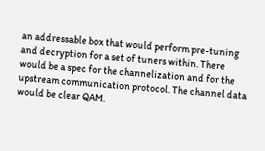an addressable box that would perform pre-tuning and decryption for a set of tuners within. There would be a spec for the channelization and for the upstream communication protocol. The channel data would be clear QAM.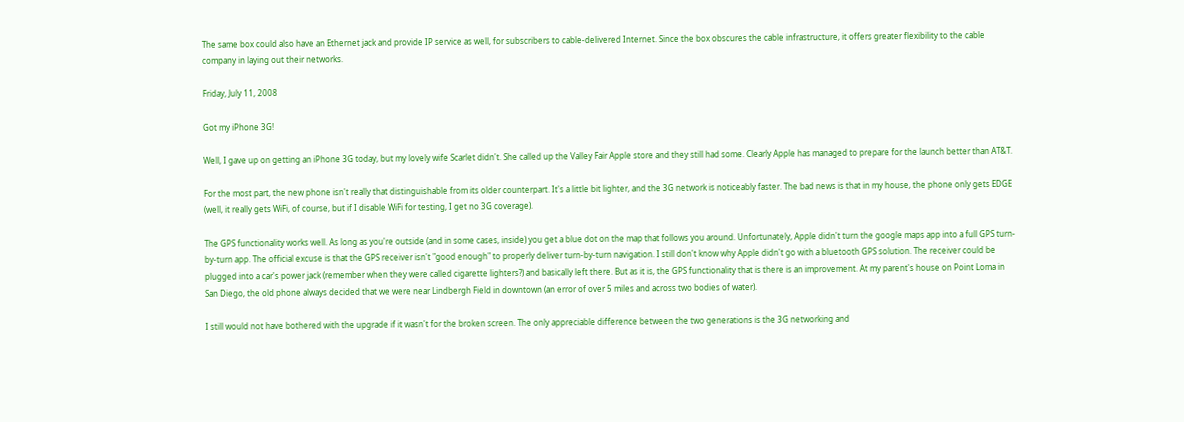The same box could also have an Ethernet jack and provide IP service as well, for subscribers to cable-delivered Internet. Since the box obscures the cable infrastructure, it offers greater flexibility to the cable company in laying out their networks.

Friday, July 11, 2008

Got my iPhone 3G!

Well, I gave up on getting an iPhone 3G today, but my lovely wife Scarlet didn't. She called up the Valley Fair Apple store and they still had some. Clearly Apple has managed to prepare for the launch better than AT&T.

For the most part, the new phone isn't really that distinguishable from its older counterpart. It's a little bit lighter, and the 3G network is noticeably faster. The bad news is that in my house, the phone only gets EDGE (well, it really gets WiFi, of course, but if I disable WiFi for testing, I get no 3G coverage).

The GPS functionality works well. As long as you're outside (and in some cases, inside) you get a blue dot on the map that follows you around. Unfortunately, Apple didn't turn the google maps app into a full GPS turn-by-turn app. The official excuse is that the GPS receiver isn't "good enough" to properly deliver turn-by-turn navigation. I still don't know why Apple didn't go with a bluetooth GPS solution. The receiver could be plugged into a car's power jack (remember when they were called cigarette lighters?) and basically left there. But as it is, the GPS functionality that is there is an improvement. At my parent's house on Point Loma in San Diego, the old phone always decided that we were near Lindbergh Field in downtown (an error of over 5 miles and across two bodies of water).

I still would not have bothered with the upgrade if it wasn't for the broken screen. The only appreciable difference between the two generations is the 3G networking and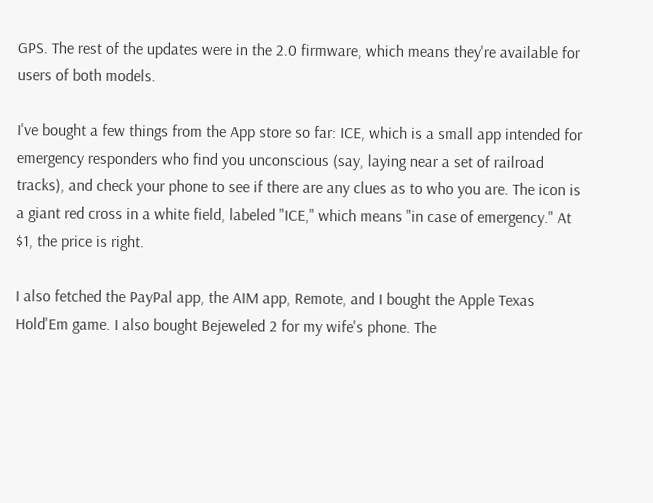GPS. The rest of the updates were in the 2.0 firmware, which means they're available for users of both models.

I've bought a few things from the App store so far: ICE, which is a small app intended for emergency responders who find you unconscious (say, laying near a set of railroad tracks), and check your phone to see if there are any clues as to who you are. The icon is a giant red cross in a white field, labeled "ICE," which means "in case of emergency." At $1, the price is right.

I also fetched the PayPal app, the AIM app, Remote, and I bought the Apple Texas Hold'Em game. I also bought Bejeweled 2 for my wife's phone. The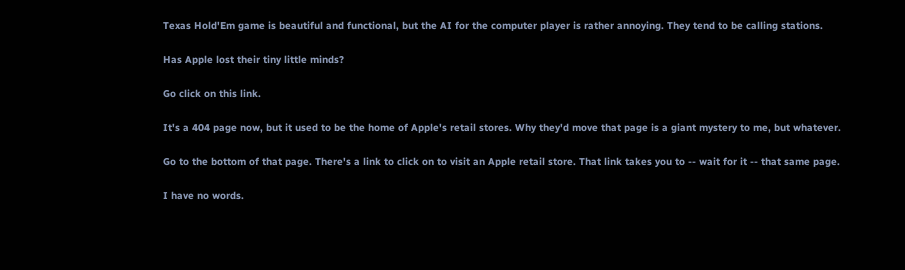Texas Hold'Em game is beautiful and functional, but the AI for the computer player is rather annoying. They tend to be calling stations.

Has Apple lost their tiny little minds?

Go click on this link.

It's a 404 page now, but it used to be the home of Apple's retail stores. Why they'd move that page is a giant mystery to me, but whatever.

Go to the bottom of that page. There's a link to click on to visit an Apple retail store. That link takes you to -- wait for it -- that same page.

I have no words.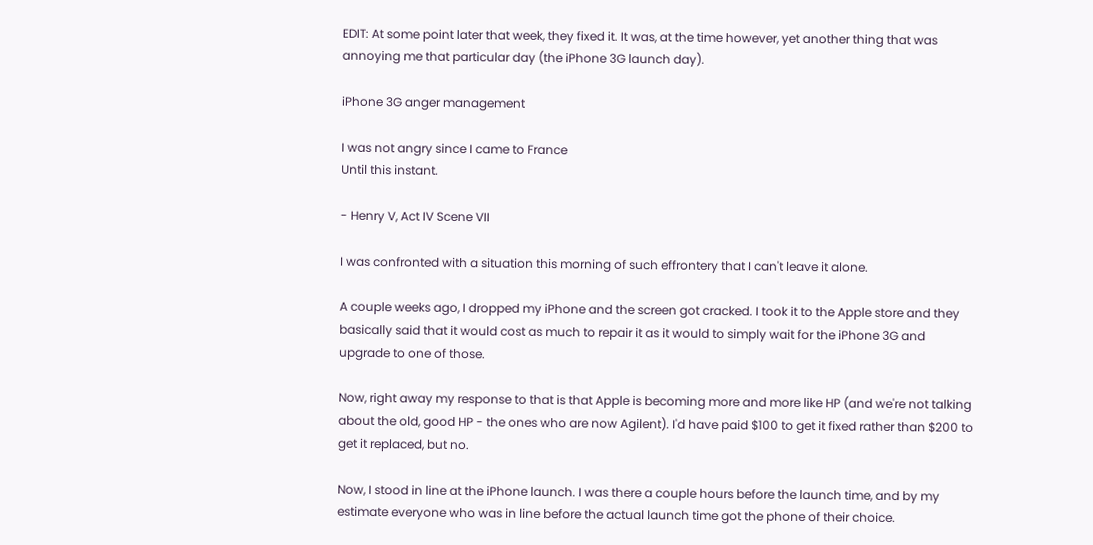EDIT: At some point later that week, they fixed it. It was, at the time however, yet another thing that was annoying me that particular day (the iPhone 3G launch day).

iPhone 3G anger management

I was not angry since I came to France
Until this instant.

- Henry V, Act IV Scene VII

I was confronted with a situation this morning of such effrontery that I can't leave it alone.

A couple weeks ago, I dropped my iPhone and the screen got cracked. I took it to the Apple store and they basically said that it would cost as much to repair it as it would to simply wait for the iPhone 3G and upgrade to one of those.

Now, right away my response to that is that Apple is becoming more and more like HP (and we're not talking about the old, good HP - the ones who are now Agilent). I'd have paid $100 to get it fixed rather than $200 to get it replaced, but no.

Now, I stood in line at the iPhone launch. I was there a couple hours before the launch time, and by my estimate everyone who was in line before the actual launch time got the phone of their choice.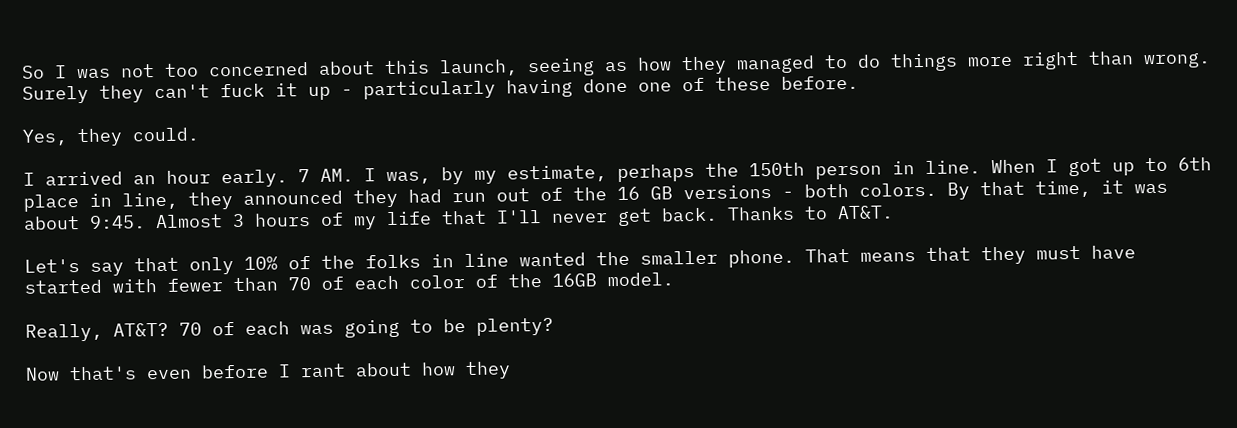So I was not too concerned about this launch, seeing as how they managed to do things more right than wrong. Surely they can't fuck it up - particularly having done one of these before.

Yes, they could.

I arrived an hour early. 7 AM. I was, by my estimate, perhaps the 150th person in line. When I got up to 6th place in line, they announced they had run out of the 16 GB versions - both colors. By that time, it was about 9:45. Almost 3 hours of my life that I'll never get back. Thanks to AT&T.

Let's say that only 10% of the folks in line wanted the smaller phone. That means that they must have started with fewer than 70 of each color of the 16GB model.

Really, AT&T? 70 of each was going to be plenty?

Now that's even before I rant about how they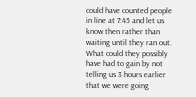could have counted people in line at 7:45 and let us know then rather than waiting until they ran out. What could they possibly have had to gain by not telling us 3 hours earlier that we were going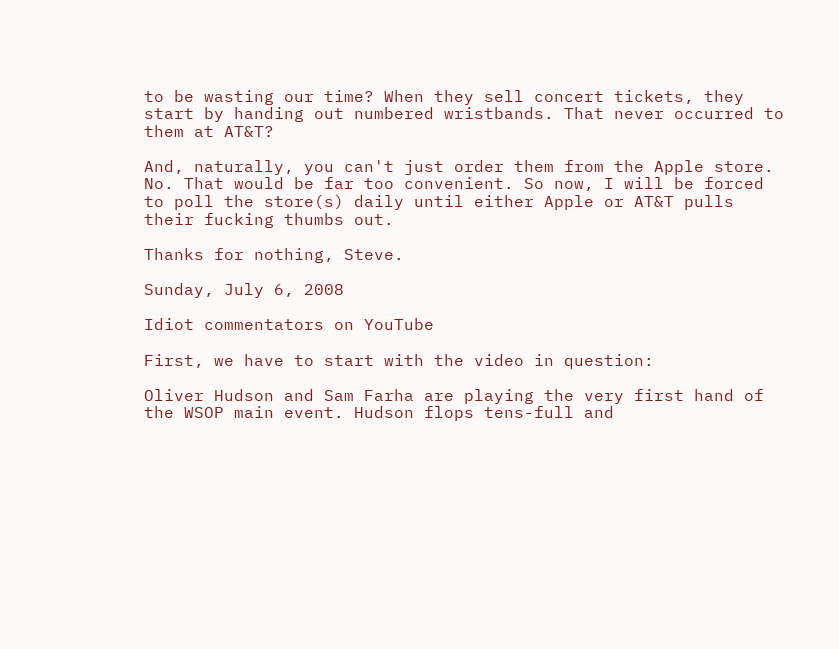to be wasting our time? When they sell concert tickets, they start by handing out numbered wristbands. That never occurred to them at AT&T?

And, naturally, you can't just order them from the Apple store. No. That would be far too convenient. So now, I will be forced to poll the store(s) daily until either Apple or AT&T pulls their fucking thumbs out.

Thanks for nothing, Steve.

Sunday, July 6, 2008

Idiot commentators on YouTube

First, we have to start with the video in question:

Oliver Hudson and Sam Farha are playing the very first hand of the WSOP main event. Hudson flops tens-full and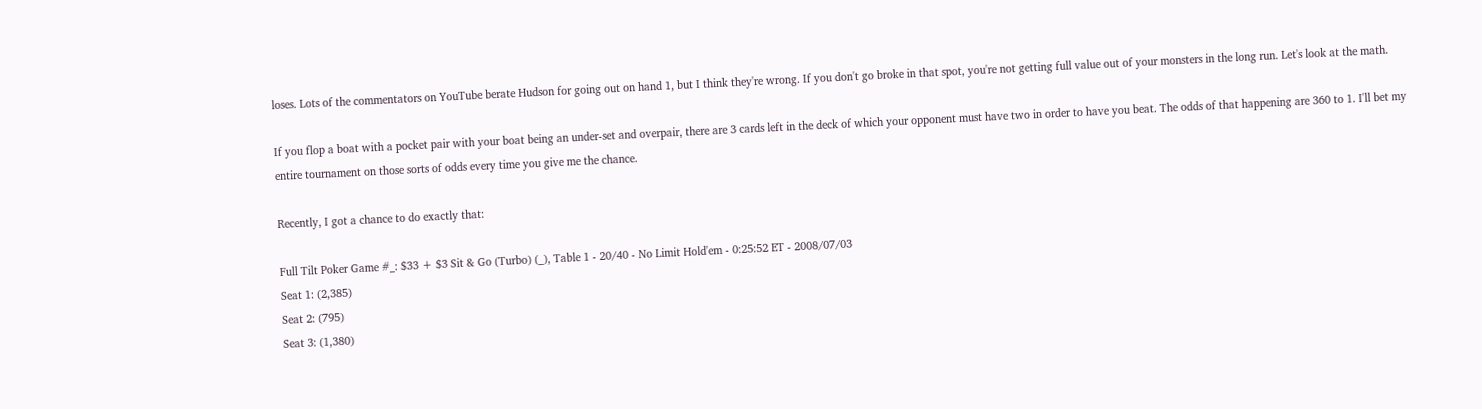loses. Lots of the commentators on YouTube berate Hudson for going out on hand 1, but I think they're wrong. If you don't go broke in that spot, you're not getting full value out of your monsters in the long run. Let's look at the math.

If you flop a boat with a pocket pair with your boat being an under-set and overpair, there are 3 cards left in the deck of which your opponent must have two in order to have you beat. The odds of that happening are 360 to 1. I'll bet my entire tournament on those sorts of odds every time you give me the chance.

Recently, I got a chance to do exactly that:

Full Tilt Poker Game #_: $33 + $3 Sit & Go (Turbo) (_), Table 1 - 20/40 - No Limit Hold'em - 0:25:52 ET - 2008/07/03
Seat 1: (2,385)
Seat 2: (795)
Seat 3: (1,380)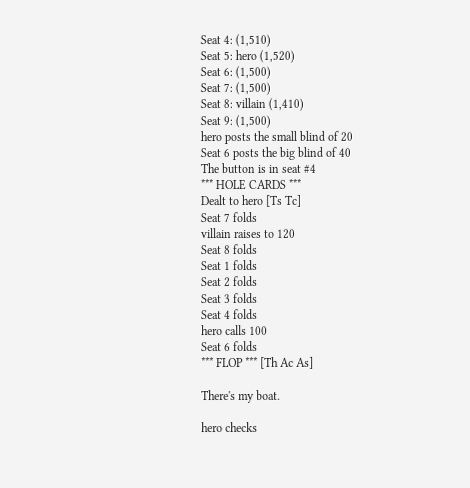Seat 4: (1,510)
Seat 5: hero (1,520)
Seat 6: (1,500)
Seat 7: (1,500)
Seat 8: villain (1,410)
Seat 9: (1,500)
hero posts the small blind of 20
Seat 6 posts the big blind of 40
The button is in seat #4
*** HOLE CARDS ***
Dealt to hero [Ts Tc]
Seat 7 folds
villain raises to 120
Seat 8 folds
Seat 1 folds
Seat 2 folds
Seat 3 folds
Seat 4 folds
hero calls 100
Seat 6 folds
*** FLOP *** [Th Ac As]

There's my boat.

hero checks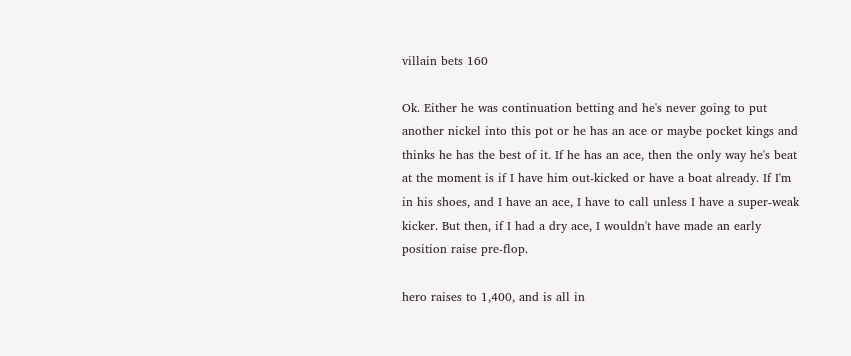villain bets 160

Ok. Either he was continuation betting and he's never going to put another nickel into this pot or he has an ace or maybe pocket kings and thinks he has the best of it. If he has an ace, then the only way he's beat at the moment is if I have him out-kicked or have a boat already. If I'm in his shoes, and I have an ace, I have to call unless I have a super-weak kicker. But then, if I had a dry ace, I wouldn't have made an early position raise pre-flop.

hero raises to 1,400, and is all in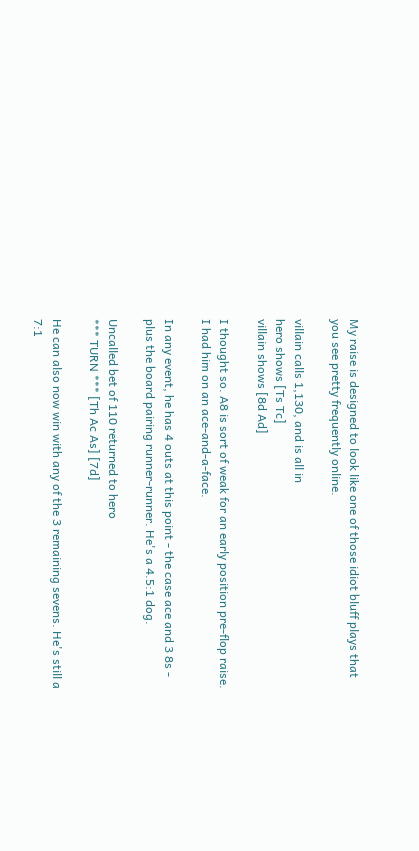My raise is designed to look like one of those idiot bluff plays that you see pretty frequently online.

villain calls 1,130, and is all in
hero shows [Ts Tc]
villain shows [8d Ad]

I thought so. A8 is sort of weak for an early position pre-flop raise. I had him on an ace-and-a-face.

In any event, he has 4 outs at this point - the case ace and 3 8s - plus the board pairing runner-runner. He's a 4.5:1 dog.

Uncalled bet of 110 returned to hero
*** TURN *** [Th Ac As] [7d]

He can also now win with any of the 3 remaining sevens. He's still a 7:1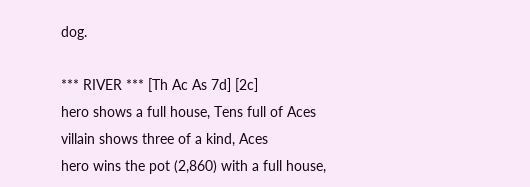dog.

*** RIVER *** [Th Ac As 7d] [2c]
hero shows a full house, Tens full of Aces
villain shows three of a kind, Aces
hero wins the pot (2,860) with a full house,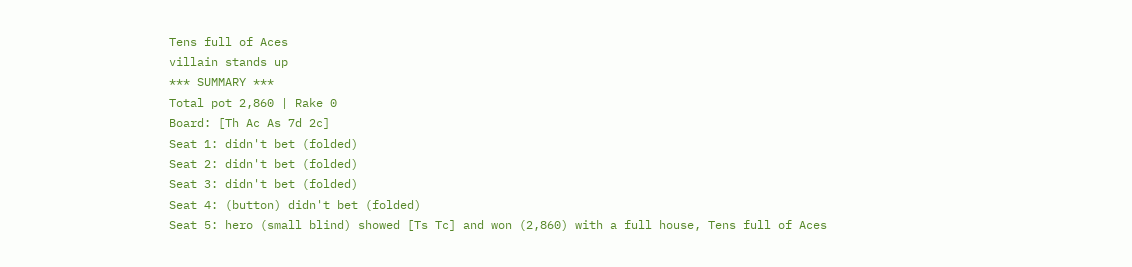Tens full of Aces
villain stands up
*** SUMMARY ***
Total pot 2,860 | Rake 0
Board: [Th Ac As 7d 2c]
Seat 1: didn't bet (folded)
Seat 2: didn't bet (folded)
Seat 3: didn't bet (folded)
Seat 4: (button) didn't bet (folded)
Seat 5: hero (small blind) showed [Ts Tc] and won (2,860) with a full house, Tens full of Aces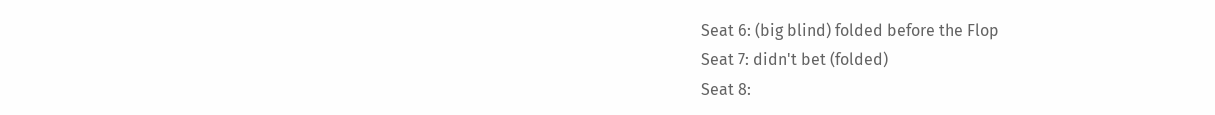Seat 6: (big blind) folded before the Flop
Seat 7: didn't bet (folded)
Seat 8: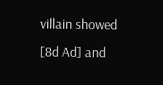villain showed [8d Ad] and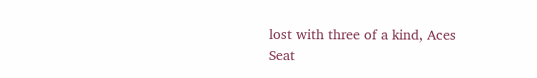lost with three of a kind, Aces
Seat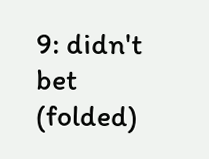9: didn't bet (folded)